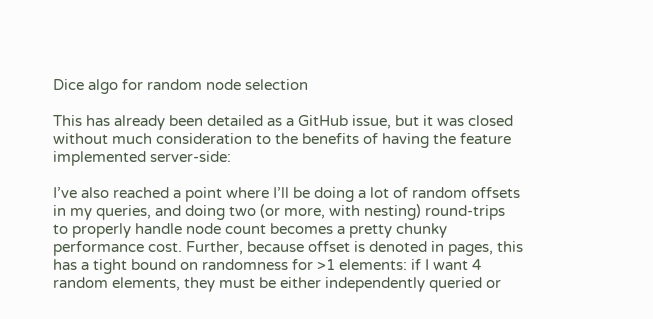Dice algo for random node selection

This has already been detailed as a GitHub issue, but it was closed without much consideration to the benefits of having the feature implemented server-side:

I’ve also reached a point where I’ll be doing a lot of random offsets in my queries, and doing two (or more, with nesting) round-trips to properly handle node count becomes a pretty chunky performance cost. Further, because offset is denoted in pages, this has a tight bound on randomness for >1 elements: if I want 4 random elements, they must be either independently queried or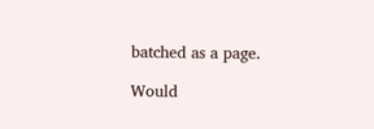batched as a page.

Would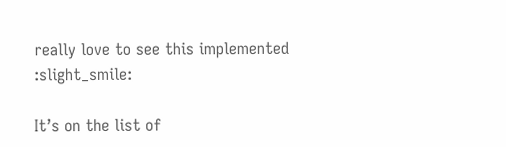really love to see this implemented :slight_smile:

It’s on the list of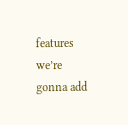features we’re gonna add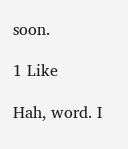soon.

1 Like

Hah, word. I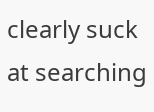clearly suck at searching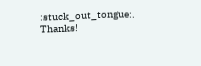:stuck_out_tongue:. Thanks!